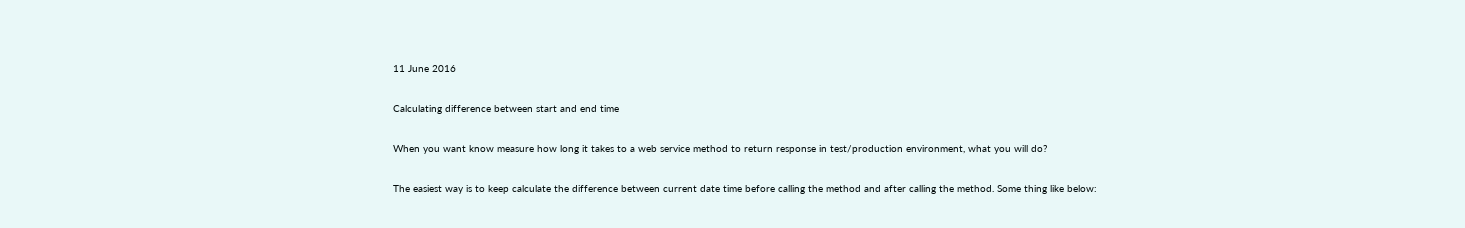11 June 2016

Calculating difference between start and end time

When you want know measure how long it takes to a web service method to return response in test/production environment, what you will do?

The easiest way is to keep calculate the difference between current date time before calling the method and after calling the method. Some thing like below: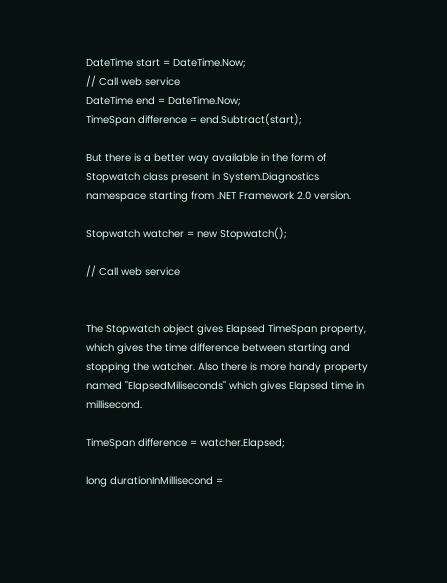DateTime start = DateTime.Now;
// Call web service
DateTime end = DateTime.Now;
TimeSpan difference = end.Subtract(start);

But there is a better way available in the form of Stopwatch class present in System.Diagnostics namespace starting from .NET Framework 2.0 version.

Stopwatch watcher = new Stopwatch();

// Call web service


The Stopwatch object gives Elapsed TimeSpan property, which gives the time difference between starting and stopping the watcher. Also there is more handy property named "ElapsedMiliseconds" which gives Elapsed time in millisecond.

TimeSpan difference = watcher.Elapsed;

long durationInMillisecond =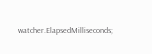watcher.ElapsedMilliseconds;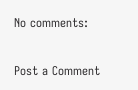No comments:

Post a Comment